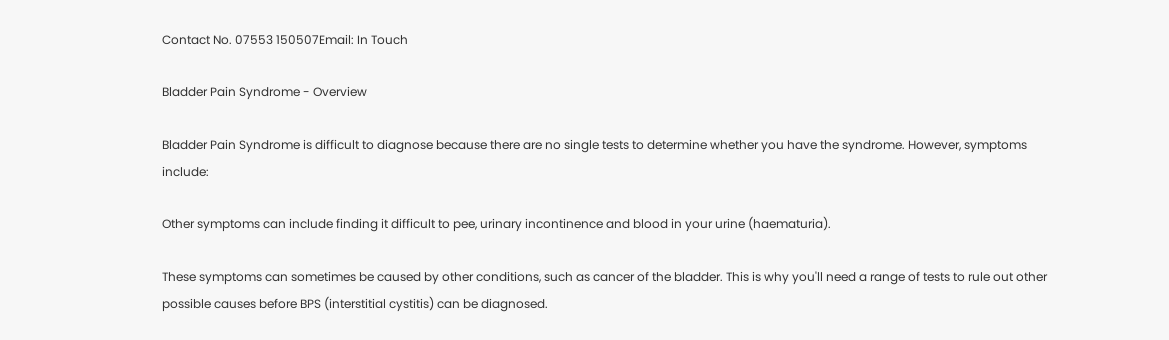Contact No. 07553 150507Email: In Touch

Bladder Pain Syndrome - Overview

Bladder Pain Syndrome is difficult to diagnose because there are no single tests to determine whether you have the syndrome. However, symptoms include:

Other symptoms can include finding it difficult to pee, urinary incontinence and blood in your urine (haematuria).

These symptoms can sometimes be caused by other conditions, such as cancer of the bladder. This is why you'll need a range of tests to rule out other possible causes before BPS (interstitial cystitis) can be diagnosed.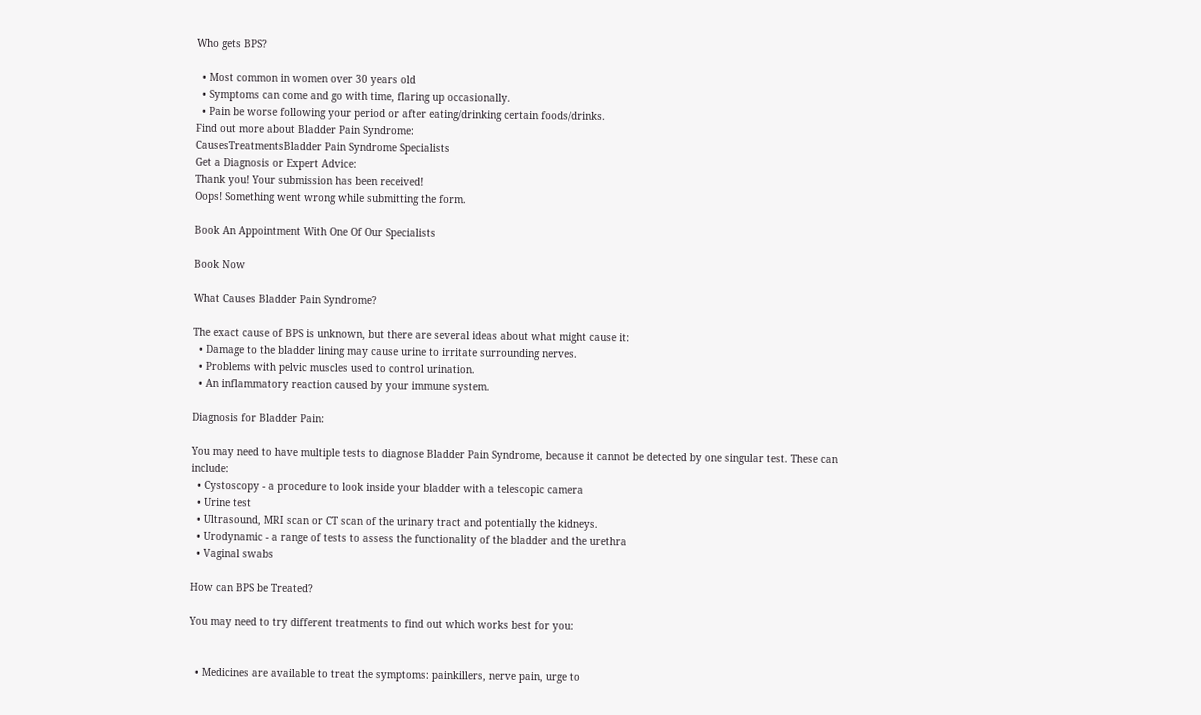Who gets BPS?

  • Most common in women over 30 years old
  • Symptoms can come and go with time, flaring up occasionally.
  • Pain be worse following your period or after eating/drinking certain foods/drinks.
Find out more about Bladder Pain Syndrome:
CausesTreatmentsBladder Pain Syndrome Specialists
Get a Diagnosis or Expert Advice:
Thank you! Your submission has been received!
Oops! Something went wrong while submitting the form.

Book An Appointment With One Of Our Specialists

Book Now

What Causes Bladder Pain Syndrome?

The exact cause of BPS is unknown, but there are several ideas about what might cause it:
  • Damage to the bladder lining may cause urine to irritate surrounding nerves.
  • Problems with pelvic muscles used to control urination.
  • An inflammatory reaction caused by your immune system.

Diagnosis for Bladder Pain:

You may need to have multiple tests to diagnose Bladder Pain Syndrome, because it cannot be detected by one singular test. These can include:
  • Cystoscopy - a procedure to look inside your bladder with a telescopic camera
  • Urine test
  • Ultrasound, MRI scan or CT scan of the urinary tract and potentially the kidneys.
  • Urodynamic - a range of tests to assess the functionality of the bladder and the urethra
  • Vaginal swabs

How can BPS be Treated?

You may need to try different treatments to find out which works best for you:


  • Medicines are available to treat the symptoms: painkillers, nerve pain, urge to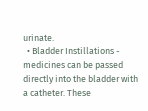urinate.
  • Bladder Instillations - medicines can be passed directly into the bladder with a catheter. These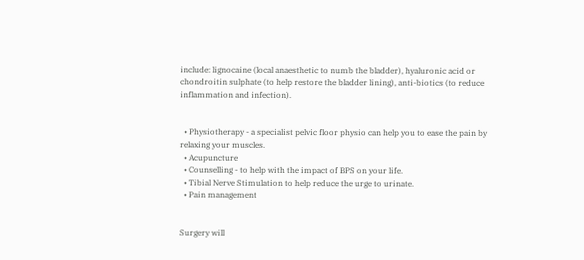include: lignocaine (local anaesthetic to numb the bladder), hyaluronic acid or chondroitin sulphate (to help restore the bladder lining), anti-biotics (to reduce inflammation and infection).


  • Physiotherapy - a specialist pelvic floor physio can help you to ease the pain by relaxing your muscles.
  • Acupuncture
  • Counselling - to help with the impact of BPS on your life.
  • Tibial Nerve Stimulation to help reduce the urge to urinate.
  • Pain management


Surgery will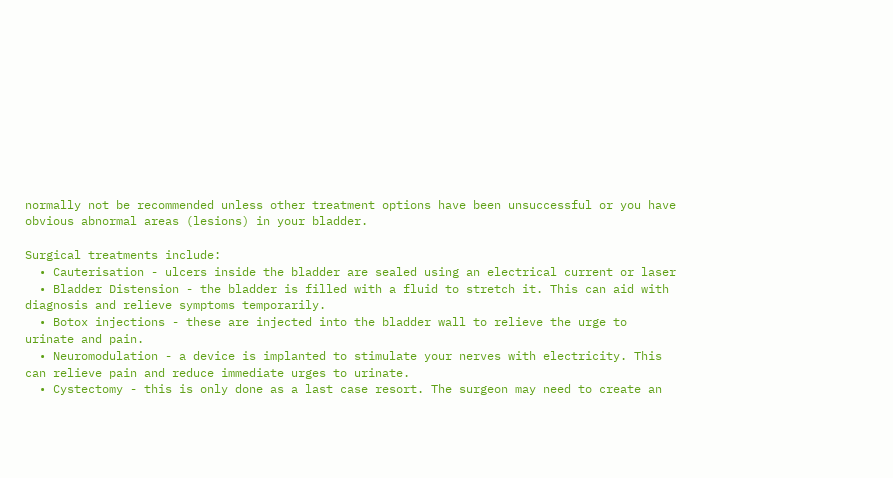normally not be recommended unless other treatment options have been unsuccessful or you have obvious abnormal areas (lesions) in your bladder.

Surgical treatments include:
  • Cauterisation - ulcers inside the bladder are sealed using an electrical current or laser
  • Bladder Distension - the bladder is filled with a fluid to stretch it. This can aid with diagnosis and relieve symptoms temporarily.
  • Botox injections - these are injected into the bladder wall to relieve the urge to urinate and pain.
  • Neuromodulation - a device is implanted to stimulate your nerves with electricity. This can relieve pain and reduce immediate urges to urinate.
  • Cystectomy - this is only done as a last case resort. The surgeon may need to create an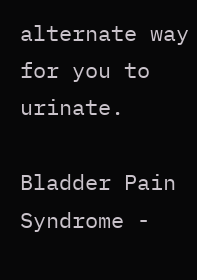alternate way for you to urinate.

Bladder Pain Syndrome -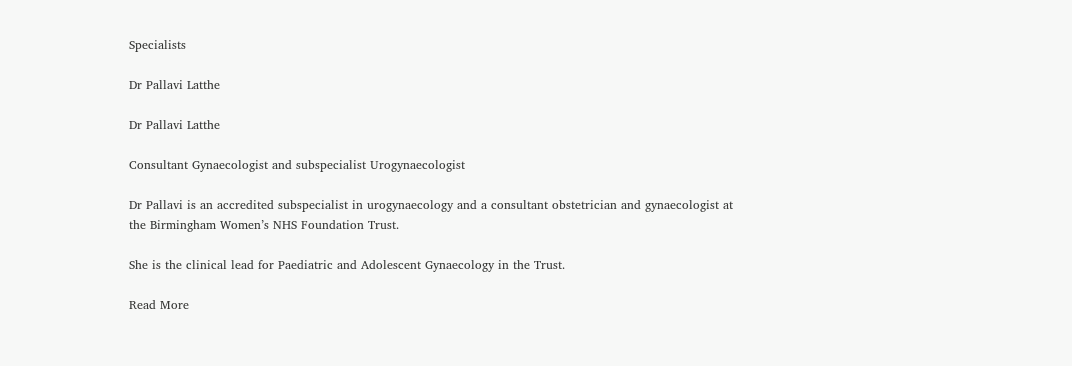Specialists

Dr Pallavi Latthe

Dr Pallavi Latthe

Consultant Gynaecologist and subspecialist Urogynaecologist

Dr Pallavi is an accredited subspecialist in urogynaecology and a consultant obstetrician and gynaecologist at the Birmingham Women’s NHS Foundation Trust.

She is the clinical lead for Paediatric and Adolescent Gynaecology in the Trust.

Read More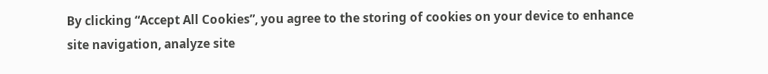By clicking “Accept All Cookies”, you agree to the storing of cookies on your device to enhance site navigation, analyze site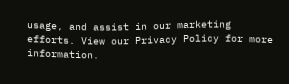usage, and assist in our marketing efforts. View our Privacy Policy for more information.